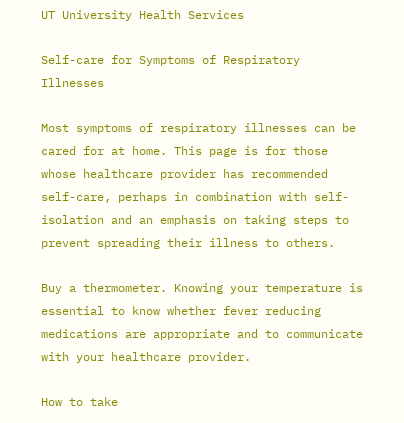UT University Health Services

Self-care for Symptoms of Respiratory Illnesses

Most symptoms of respiratory illnesses can be cared for at home. This page is for those whose healthcare provider has recommended self-care, perhaps in combination with self-isolation and an emphasis on taking steps to prevent spreading their illness to others.

Buy a thermometer. Knowing your temperature is essential to know whether fever reducing medications are appropriate and to communicate with your healthcare provider.

How to take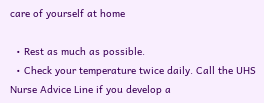care of yourself at home

  • Rest as much as possible.
  • Check your temperature twice daily. Call the UHS Nurse Advice Line if you develop a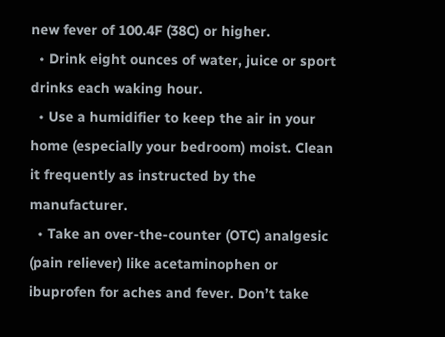new fever of 100.4F (38C) or higher.
  • Drink eight ounces of water, juice or sport drinks each waking hour.
  • Use a humidifier to keep the air in your home (especially your bedroom) moist. Clean it frequently as instructed by the manufacturer.
  • Take an over-the-counter (OTC) analgesic (pain reliever) like acetaminophen or ibuprofen for aches and fever. Don’t take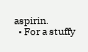aspirin.
  • For a stuffy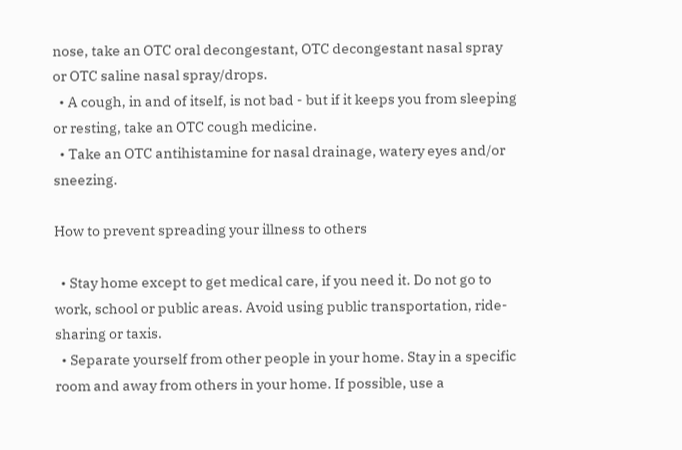nose, take an OTC oral decongestant, OTC decongestant nasal spray or OTC saline nasal spray/drops.
  • A cough, in and of itself, is not bad - but if it keeps you from sleeping or resting, take an OTC cough medicine.
  • Take an OTC antihistamine for nasal drainage, watery eyes and/or sneezing.

How to prevent spreading your illness to others

  • Stay home except to get medical care, if you need it. Do not go to work, school or public areas. Avoid using public transportation, ride-sharing or taxis.
  • Separate yourself from other people in your home. Stay in a specific room and away from others in your home. If possible, use a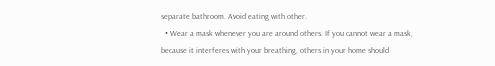separate bathroom. Avoid eating with other.
  • Wear a mask whenever you are around others. If you cannot wear a mask, because it interferes with your breathing, others in your home should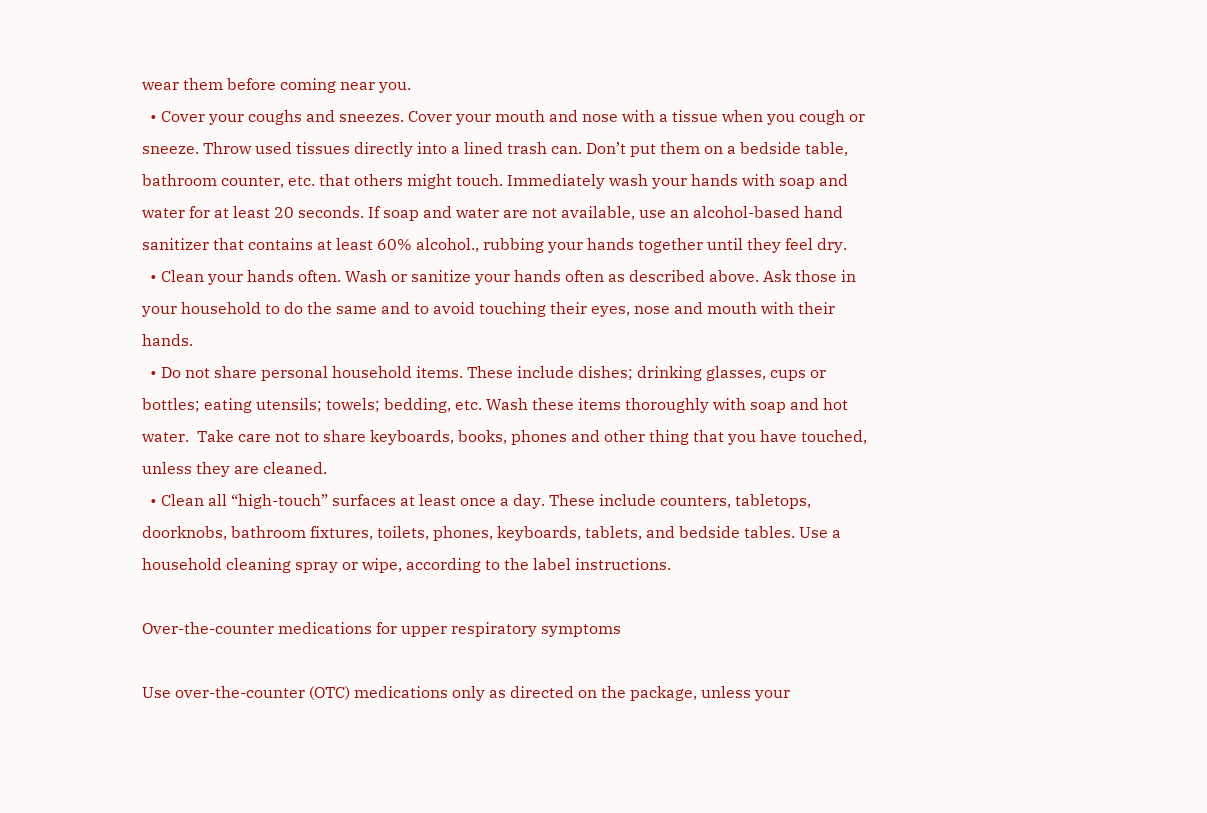wear them before coming near you.
  • Cover your coughs and sneezes. Cover your mouth and nose with a tissue when you cough or sneeze. Throw used tissues directly into a lined trash can. Don’t put them on a bedside table, bathroom counter, etc. that others might touch. Immediately wash your hands with soap and water for at least 20 seconds. If soap and water are not available, use an alcohol-based hand sanitizer that contains at least 60% alcohol., rubbing your hands together until they feel dry.
  • Clean your hands often. Wash or sanitize your hands often as described above. Ask those in your household to do the same and to avoid touching their eyes, nose and mouth with their hands.
  • Do not share personal household items. These include dishes; drinking glasses, cups or bottles; eating utensils; towels; bedding, etc. Wash these items thoroughly with soap and hot water.  Take care not to share keyboards, books, phones and other thing that you have touched, unless they are cleaned.
  • Clean all “high-touch” surfaces at least once a day. These include counters, tabletops, doorknobs, bathroom fixtures, toilets, phones, keyboards, tablets, and bedside tables. Use a household cleaning spray or wipe, according to the label instructions.

Over-the-counter medications for upper respiratory symptoms

Use over-the-counter (OTC) medications only as directed on the package, unless your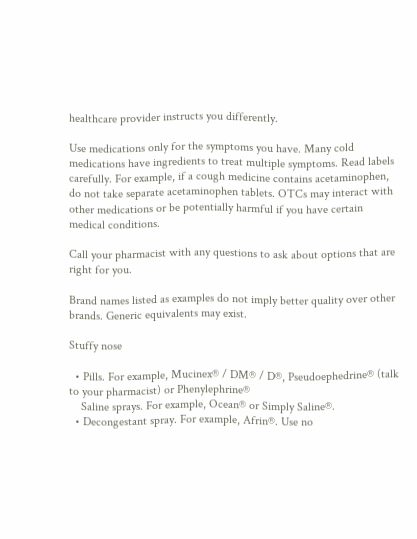healthcare provider instructs you differently.

Use medications only for the symptoms you have. Many cold medications have ingredients to treat multiple symptoms. Read labels carefully. For example, if a cough medicine contains acetaminophen, do not take separate acetaminophen tablets. OTCs may interact with other medications or be potentially harmful if you have certain medical conditions.

Call your pharmacist with any questions to ask about options that are right for you.

Brand names listed as examples do not imply better quality over other brands. Generic equivalents may exist.

Stuffy nose

  • Pills. For example, Mucinex® / DM® / D®, Pseudoephedrine® (talk to your pharmacist) or Phenylephrine®
    Saline sprays. For example, Ocean® or Simply Saline®.
  • Decongestant spray. For example, Afrin®. Use no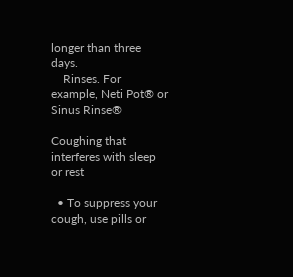longer than three days.
    Rinses. For example, Neti Pot® or Sinus Rinse®

Coughing that interferes with sleep or rest

  • To suppress your cough, use pills or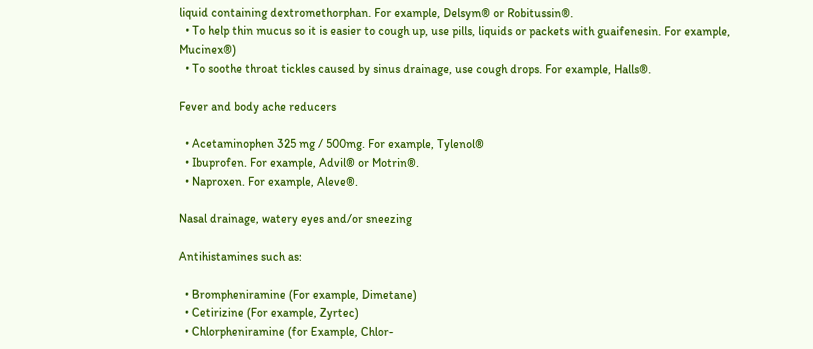liquid containing dextromethorphan. For example, Delsym® or Robitussin®.
  • To help thin mucus so it is easier to cough up, use pills, liquids or packets with guaifenesin. For example, Mucinex®)
  • To soothe throat tickles caused by sinus drainage, use cough drops. For example, Halls®.

Fever and body ache reducers

  • Acetaminophen 325 mg / 500mg. For example, Tylenol®
  • Ibuprofen. For example, Advil® or Motrin®.
  • Naproxen. For example, Aleve®.

Nasal drainage, watery eyes and/or sneezing

Antihistamines such as:

  • Brompheniramine (For example, Dimetane)
  • Cetirizine (For example, Zyrtec)
  • Chlorpheniramine (for Example, Chlor-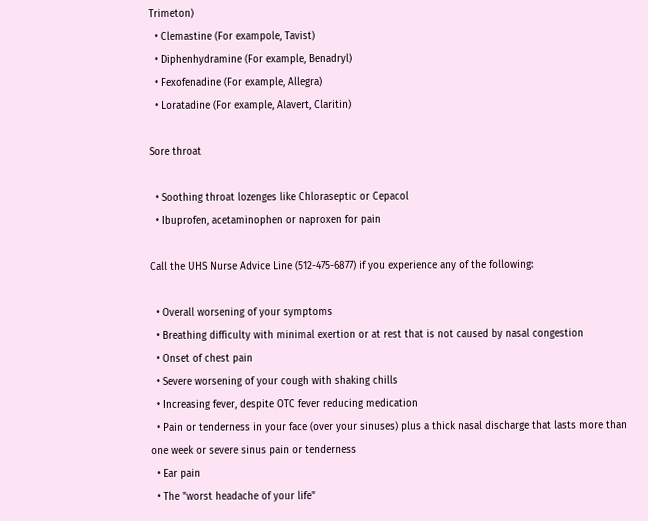Trimeton)
  • Clemastine (For exampole, Tavist)
  • Diphenhydramine (For example, Benadryl)
  • Fexofenadine (For example, Allegra)
  • Loratadine (For example, Alavert, Claritin)

Sore throat

  • Soothing throat lozenges like Chloraseptic or Cepacol
  • Ibuprofen, acetaminophen or naproxen for pain

Call the UHS Nurse Advice Line (512-475-6877) if you experience any of the following:

  • Overall worsening of your symptoms
  • Breathing difficulty with minimal exertion or at rest that is not caused by nasal congestion
  • Onset of chest pain
  • Severe worsening of your cough with shaking chills
  • Increasing fever, despite OTC fever reducing medication
  • Pain or tenderness in your face (over your sinuses) plus a thick nasal discharge that lasts more than one week or severe sinus pain or tenderness
  • Ear pain
  • The "worst headache of your life"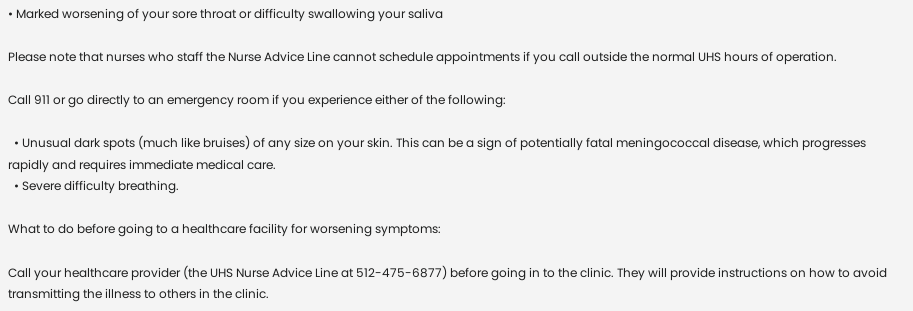• Marked worsening of your sore throat or difficulty swallowing your saliva

Please note that nurses who staff the Nurse Advice Line cannot schedule appointments if you call outside the normal UHS hours of operation.

Call 911 or go directly to an emergency room if you experience either of the following:

  • Unusual dark spots (much like bruises) of any size on your skin. This can be a sign of potentially fatal meningococcal disease, which progresses rapidly and requires immediate medical care.
  • Severe difficulty breathing.

What to do before going to a healthcare facility for worsening symptoms:

Call your healthcare provider (the UHS Nurse Advice Line at 512-475-6877) before going in to the clinic. They will provide instructions on how to avoid transmitting the illness to others in the clinic.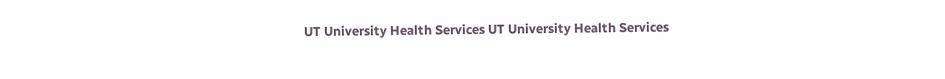UT University Health Services UT University Health Services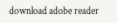download adobe reader